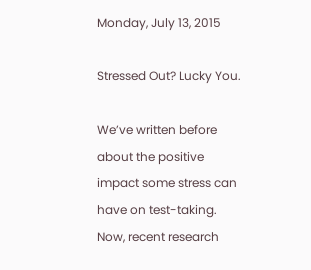Monday, July 13, 2015

Stressed Out? Lucky You.

We’ve written before about the positive impact some stress can have on test-taking. Now, recent research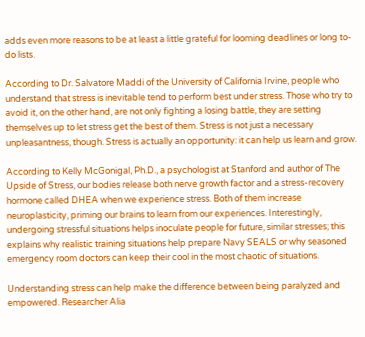adds even more reasons to be at least a little grateful for looming deadlines or long to-do lists.

According to Dr. Salvatore Maddi of the University of California Irvine, people who understand that stress is inevitable tend to perform best under stress. Those who try to avoid it, on the other hand, are not only fighting a losing battle, they are setting themselves up to let stress get the best of them. Stress is not just a necessary unpleasantness, though. Stress is actually an opportunity: it can help us learn and grow.

According to Kelly McGonigal, Ph.D., a psychologist at Stanford and author of The Upside of Stress, our bodies release both nerve growth factor and a stress-recovery hormone called DHEA when we experience stress. Both of them increase neuroplasticity, priming our brains to learn from our experiences. Interestingly, undergoing stressful situations helps inoculate people for future, similar stresses; this explains why realistic training situations help prepare Navy SEALS or why seasoned emergency room doctors can keep their cool in the most chaotic of situations.

Understanding stress can help make the difference between being paralyzed and empowered. Researcher Alia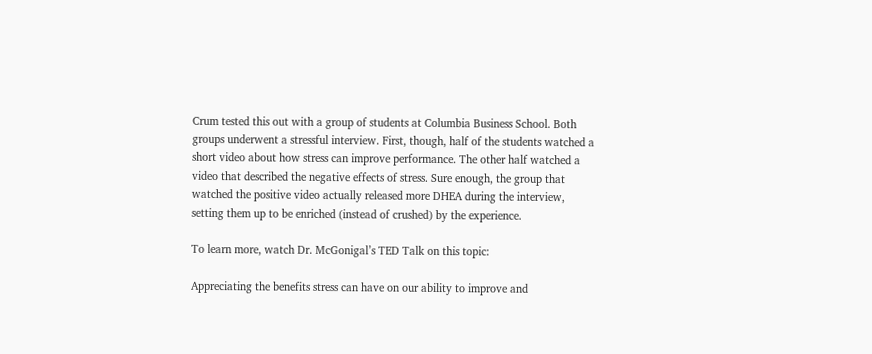Crum tested this out with a group of students at Columbia Business School. Both groups underwent a stressful interview. First, though, half of the students watched a short video about how stress can improve performance. The other half watched a video that described the negative effects of stress. Sure enough, the group that watched the positive video actually released more DHEA during the interview, setting them up to be enriched (instead of crushed) by the experience.

To learn more, watch Dr. McGonigal’s TED Talk on this topic:

Appreciating the benefits stress can have on our ability to improve and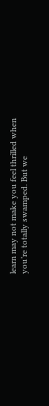learn may not make you feel thrilled when you’re totally swamped. But we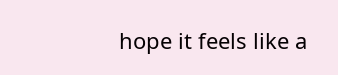hope it feels like a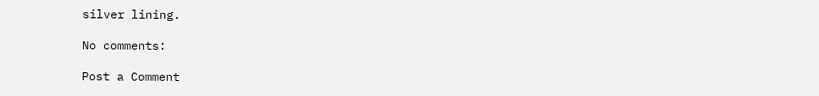silver lining.

No comments:

Post a Comment